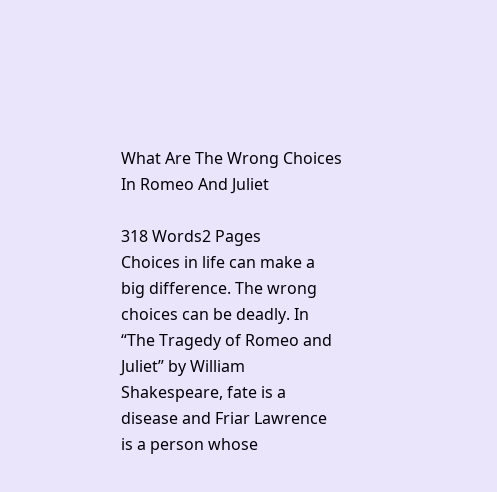What Are The Wrong Choices In Romeo And Juliet

318 Words2 Pages
Choices in life can make a big difference. The wrong choices can be deadly. In “The Tragedy of Romeo and Juliet” by William Shakespeare, fate is a disease and Friar Lawrence is a person whose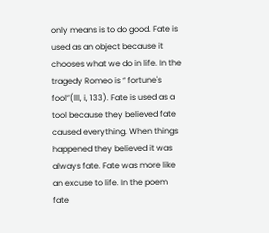only means is to do good. Fate is used as an object because it chooses what we do in life. In the tragedy Romeo is “ fortune's fool”(lll, i, 133). Fate is used as a tool because they believed fate caused everything. When things happened they believed it was always fate. Fate was more like an excuse to life. In the poem fate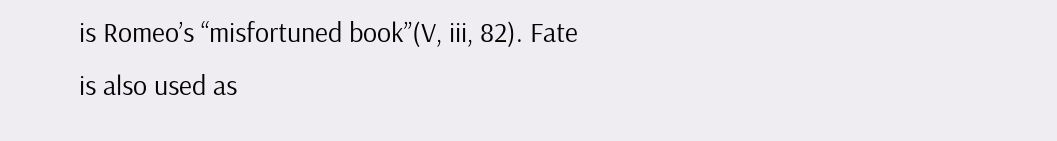is Romeo’s “misfortuned book”(V, iii, 82). Fate is also used as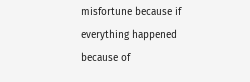misfortune because if everything happened because of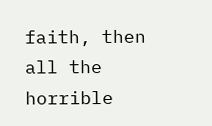faith, then all the horrible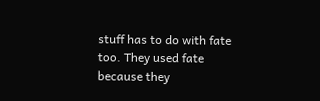stuff has to do with fate too. They used fate because they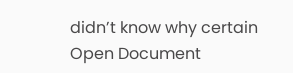didn’t know why certain
Open Document